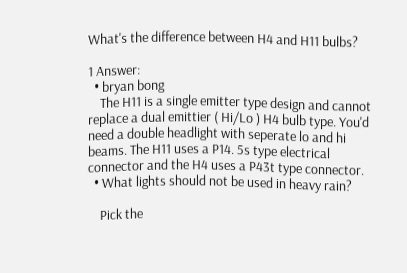What's the difference between H4 and H11 bulbs?

1 Answer:
  • bryan bong
    The H11 is a single emitter type design and cannot replace a dual emittier ( Hi/Lo ) H4 bulb type. You'd need a double headlight with seperate lo and hi beams. The H11 uses a P14. 5s type electrical connector and the H4 uses a P43t type connector.
  • What lights should not be used in heavy rain?

    Pick the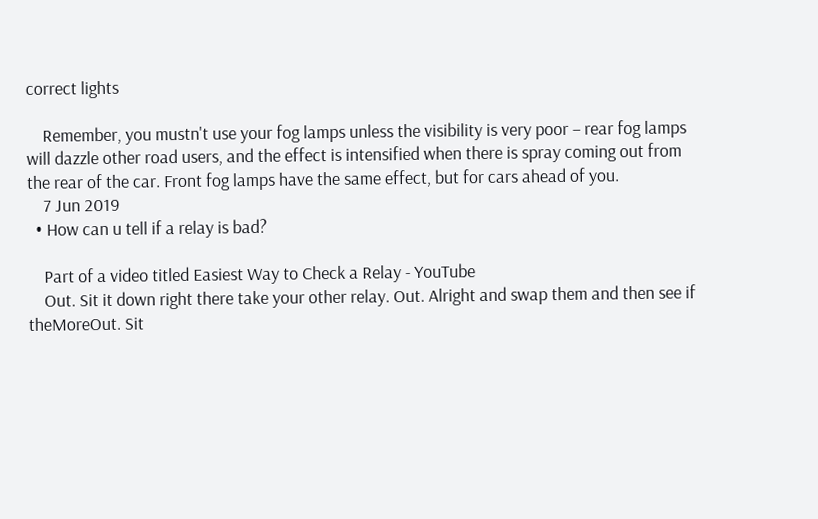correct lights

    Remember, you mustn't use your fog lamps unless the visibility is very poor – rear fog lamps will dazzle other road users, and the effect is intensified when there is spray coming out from the rear of the car. Front fog lamps have the same effect, but for cars ahead of you.
    7 Jun 2019
  • How can u tell if a relay is bad?

    Part of a video titled Easiest Way to Check a Relay - YouTube
    Out. Sit it down right there take your other relay. Out. Alright and swap them and then see if theMoreOut. Sit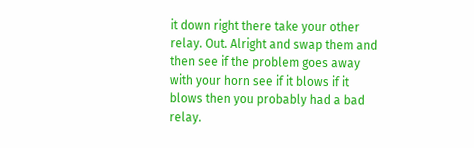it down right there take your other relay. Out. Alright and swap them and then see if the problem goes away with your horn see if it blows if it blows then you probably had a bad relay.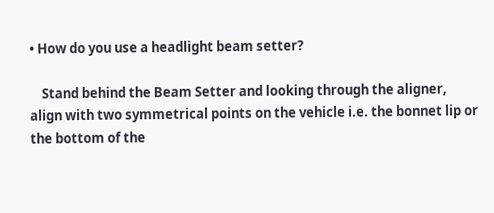• How do you use a headlight beam setter?

    Stand behind the Beam Setter and looking through the aligner, align with two symmetrical points on the vehicle i.e. the bonnet lip or the bottom of the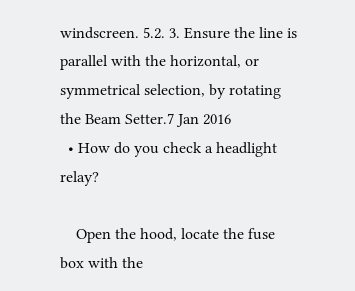windscreen. 5.2. 3. Ensure the line is parallel with the horizontal, or symmetrical selection, by rotating the Beam Setter.7 Jan 2016
  • How do you check a headlight relay?

    Open the hood, locate the fuse box with the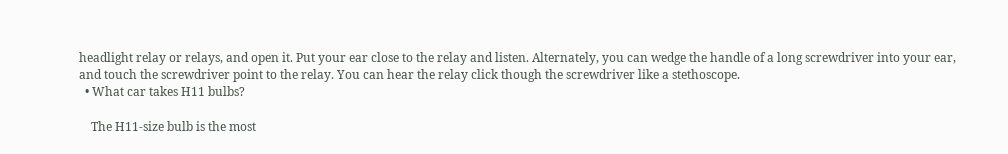headlight relay or relays, and open it. Put your ear close to the relay and listen. Alternately, you can wedge the handle of a long screwdriver into your ear, and touch the screwdriver point to the relay. You can hear the relay click though the screwdriver like a stethoscope.
  • What car takes H11 bulbs?

    The H11-size bulb is the most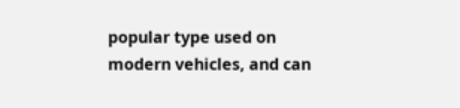popular type used on modern vehicles, and can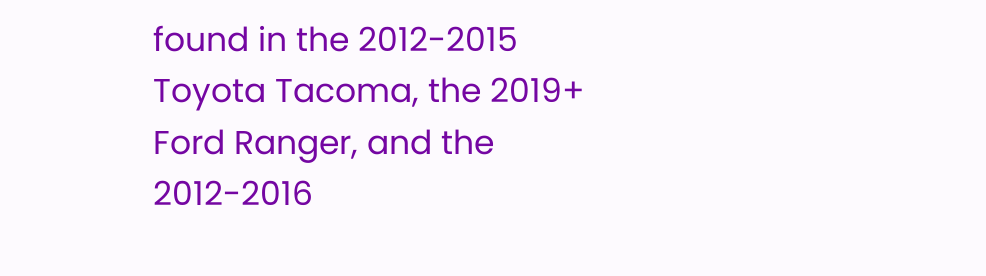found in the 2012-2015 Toyota Tacoma, the 2019+ Ford Ranger, and the 2012-2016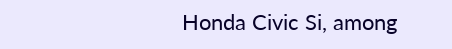Honda Civic Si, among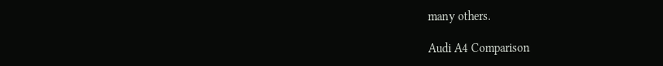many others.

Audi A4 Comparison